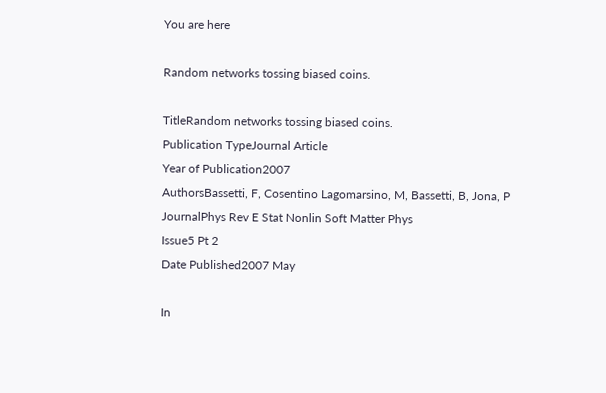You are here

Random networks tossing biased coins.

TitleRandom networks tossing biased coins.
Publication TypeJournal Article
Year of Publication2007
AuthorsBassetti, F, Cosentino Lagomarsino, M, Bassetti, B, Jona, P
JournalPhys Rev E Stat Nonlin Soft Matter Phys
Issue5 Pt 2
Date Published2007 May

In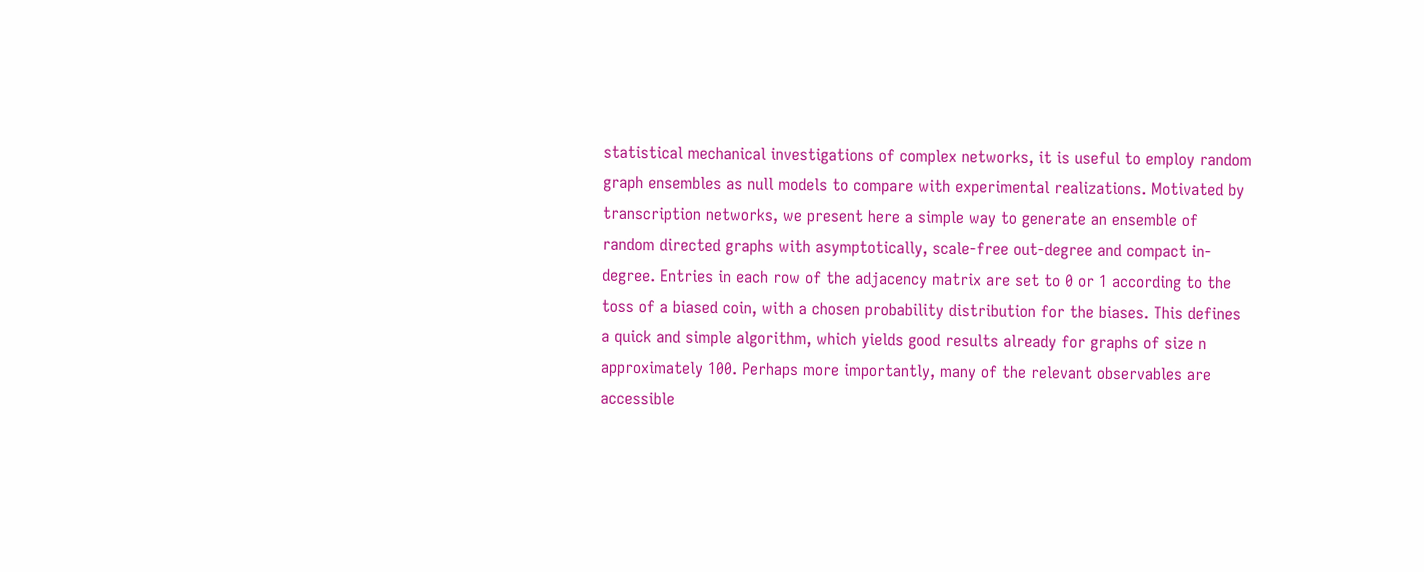statistical mechanical investigations of complex networks, it is useful to employ random graph ensembles as null models to compare with experimental realizations. Motivated by transcription networks, we present here a simple way to generate an ensemble of random directed graphs with asymptotically, scale-free out-degree and compact in-degree. Entries in each row of the adjacency matrix are set to 0 or 1 according to the toss of a biased coin, with a chosen probability distribution for the biases. This defines a quick and simple algorithm, which yields good results already for graphs of size n approximately 100. Perhaps more importantly, many of the relevant observables are accessible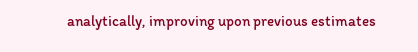analytically, improving upon previous estimates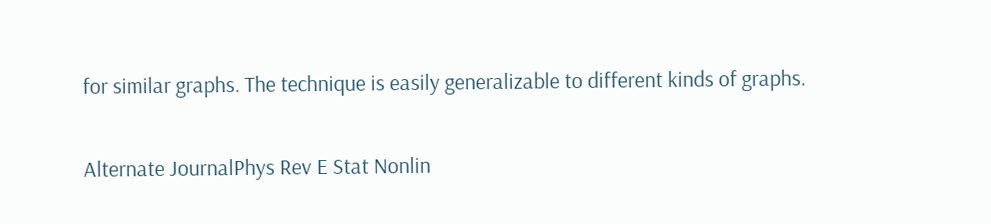for similar graphs. The technique is easily generalizable to different kinds of graphs.

Alternate JournalPhys Rev E Stat Nonlin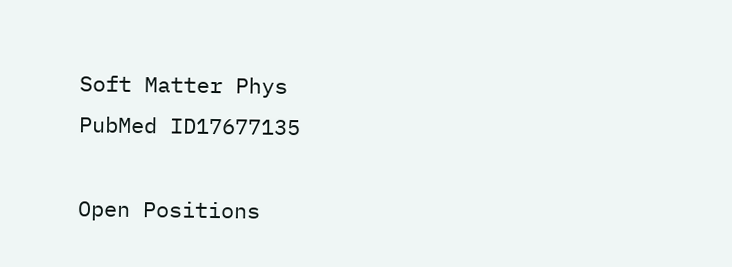Soft Matter Phys
PubMed ID17677135

Open Positions